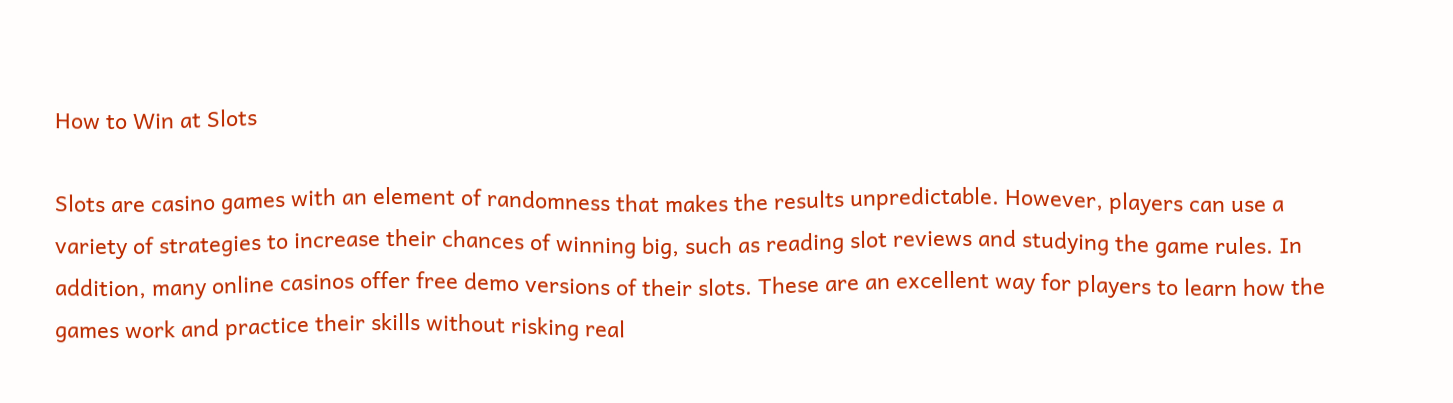How to Win at Slots

Slots are casino games with an element of randomness that makes the results unpredictable. However, players can use a variety of strategies to increase their chances of winning big, such as reading slot reviews and studying the game rules. In addition, many online casinos offer free demo versions of their slots. These are an excellent way for players to learn how the games work and practice their skills without risking real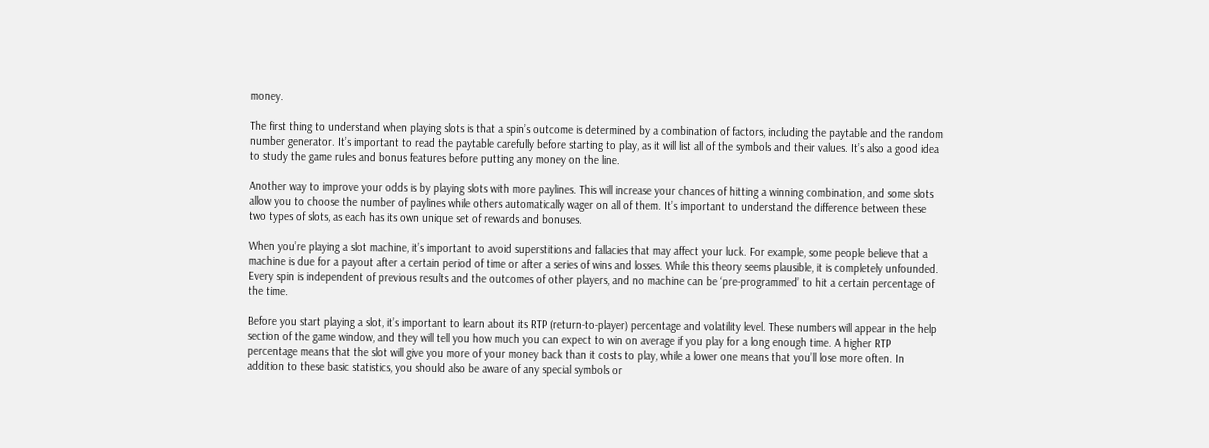money.

The first thing to understand when playing slots is that a spin’s outcome is determined by a combination of factors, including the paytable and the random number generator. It’s important to read the paytable carefully before starting to play, as it will list all of the symbols and their values. It’s also a good idea to study the game rules and bonus features before putting any money on the line.

Another way to improve your odds is by playing slots with more paylines. This will increase your chances of hitting a winning combination, and some slots allow you to choose the number of paylines while others automatically wager on all of them. It’s important to understand the difference between these two types of slots, as each has its own unique set of rewards and bonuses.

When you’re playing a slot machine, it’s important to avoid superstitions and fallacies that may affect your luck. For example, some people believe that a machine is due for a payout after a certain period of time or after a series of wins and losses. While this theory seems plausible, it is completely unfounded. Every spin is independent of previous results and the outcomes of other players, and no machine can be ‘pre-programmed’ to hit a certain percentage of the time.

Before you start playing a slot, it’s important to learn about its RTP (return-to-player) percentage and volatility level. These numbers will appear in the help section of the game window, and they will tell you how much you can expect to win on average if you play for a long enough time. A higher RTP percentage means that the slot will give you more of your money back than it costs to play, while a lower one means that you’ll lose more often. In addition to these basic statistics, you should also be aware of any special symbols or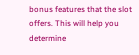bonus features that the slot offers. This will help you determine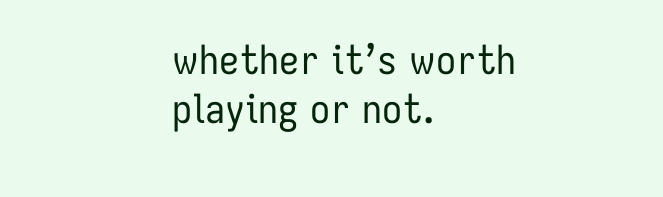whether it’s worth playing or not.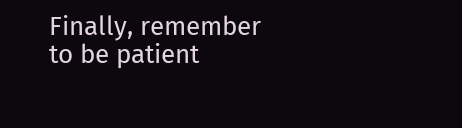Finally, remember to be patient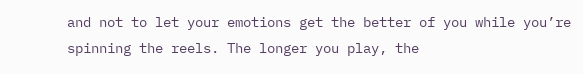and not to let your emotions get the better of you while you’re spinning the reels. The longer you play, the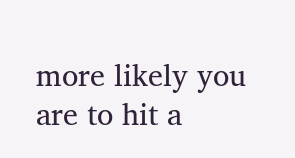more likely you are to hit a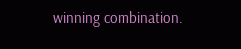winning combination.